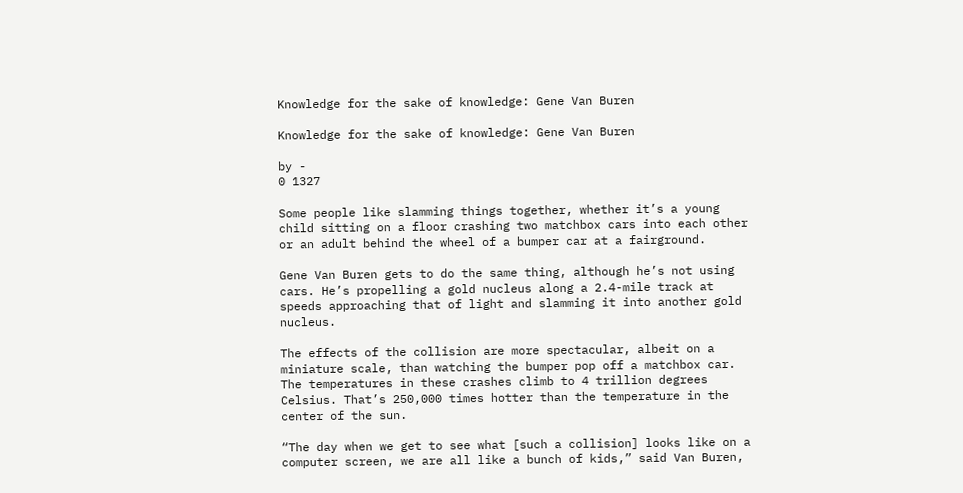Knowledge for the sake of knowledge: Gene Van Buren

Knowledge for the sake of knowledge: Gene Van Buren

by -
0 1327

Some people like slamming things together, whether it’s a young child sitting on a floor crashing two matchbox cars into each other or an adult behind the wheel of a bumper car at a fairground.

Gene Van Buren gets to do the same thing, although he’s not using cars. He’s propelling a gold nucleus along a 2.4-mile track at speeds approaching that of light and slamming it into another gold nucleus.

The effects of the collision are more spectacular, albeit on a miniature scale, than watching the bumper pop off a matchbox car. The temperatures in these crashes climb to 4 trillion degrees Celsius. That’s 250,000 times hotter than the temperature in the center of the sun.

“The day when we get to see what [such a collision] looks like on a computer screen, we are all like a bunch of kids,” said Van Buren,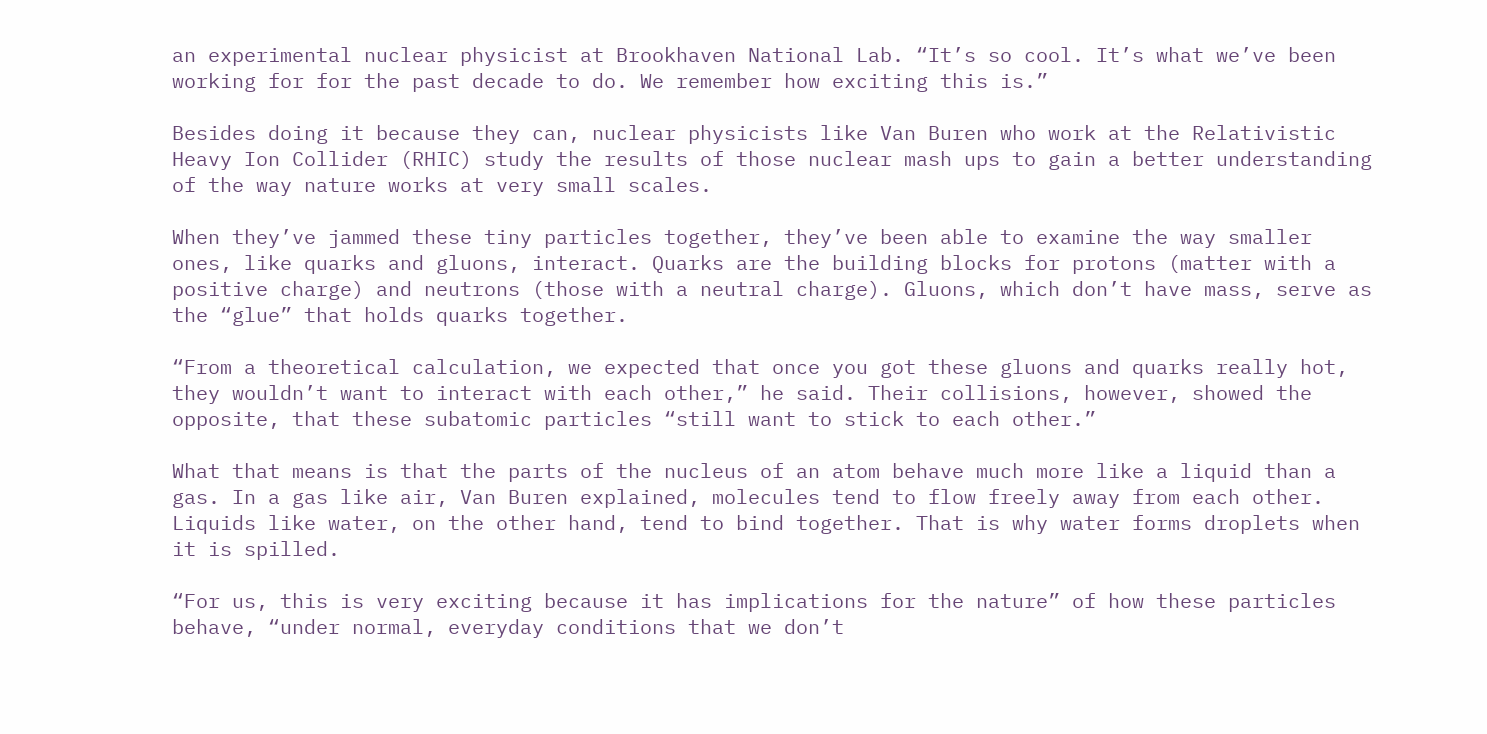an experimental nuclear physicist at Brookhaven National Lab. “It’s so cool. It’s what we’ve been working for for the past decade to do. We remember how exciting this is.”

Besides doing it because they can, nuclear physicists like Van Buren who work at the Relativistic Heavy Ion Collider (RHIC) study the results of those nuclear mash ups to gain a better understanding of the way nature works at very small scales.

When they’ve jammed these tiny particles together, they’ve been able to examine the way smaller ones, like quarks and gluons, interact. Quarks are the building blocks for protons (matter with a positive charge) and neutrons (those with a neutral charge). Gluons, which don’t have mass, serve as the “glue” that holds quarks together.

“From a theoretical calculation, we expected that once you got these gluons and quarks really hot, they wouldn’t want to interact with each other,” he said. Their collisions, however, showed the opposite, that these subatomic particles “still want to stick to each other.”

What that means is that the parts of the nucleus of an atom behave much more like a liquid than a gas. In a gas like air, Van Buren explained, molecules tend to flow freely away from each other. Liquids like water, on the other hand, tend to bind together. That is why water forms droplets when it is spilled.

“For us, this is very exciting because it has implications for the nature” of how these particles behave, “under normal, everyday conditions that we don’t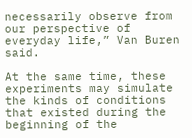necessarily observe from our perspective of everyday life,” Van Buren said.

At the same time, these experiments may simulate the kinds of conditions that existed during the beginning of the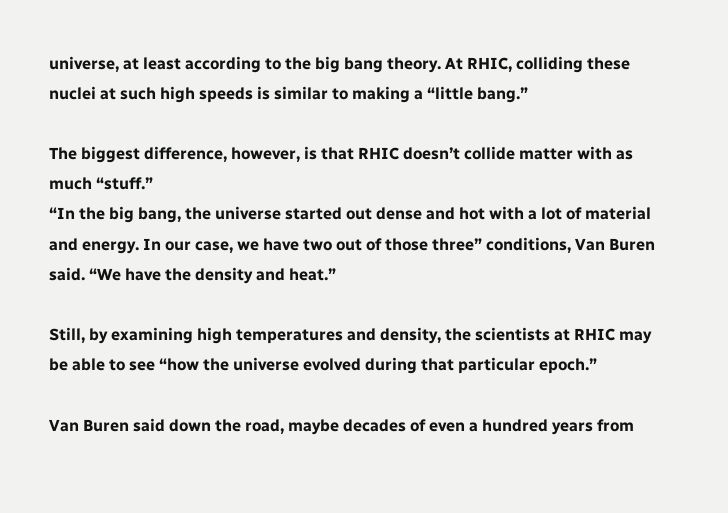universe, at least according to the big bang theory. At RHIC, colliding these nuclei at such high speeds is similar to making a “little bang.”

The biggest difference, however, is that RHIC doesn’t collide matter with as much “stuff.”
“In the big bang, the universe started out dense and hot with a lot of material and energy. In our case, we have two out of those three” conditions, Van Buren said. “We have the density and heat.”

Still, by examining high temperatures and density, the scientists at RHIC may be able to see “how the universe evolved during that particular epoch.”

Van Buren said down the road, maybe decades of even a hundred years from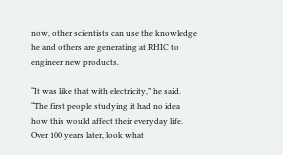now, other scientists can use the knowledge he and others are generating at RHIC to engineer new products.

“It was like that with electricity,” he said. “The first people studying it had no idea how this would affect their everyday life. Over 100 years later, look what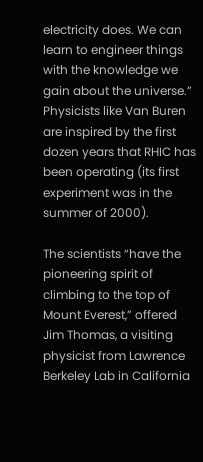electricity does. We can learn to engineer things with the knowledge we gain about the universe.”
Physicists like Van Buren are inspired by the first dozen years that RHIC has been operating (its first experiment was in the summer of 2000).

The scientists “have the pioneering spirit of climbing to the top of Mount Everest,” offered Jim Thomas, a visiting physicist from Lawrence Berkeley Lab in California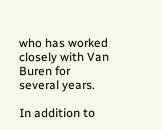who has worked closely with Van Buren for several years.

In addition to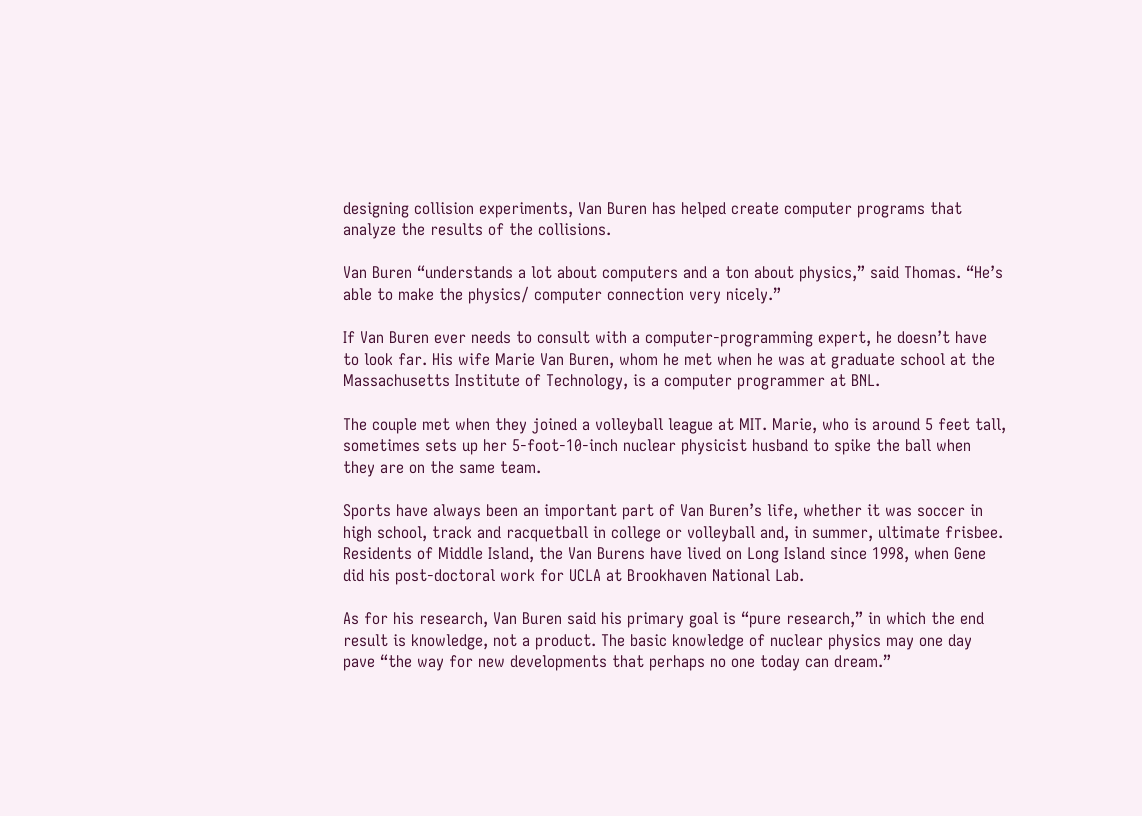designing collision experiments, Van Buren has helped create computer programs that analyze the results of the collisions.

Van Buren “understands a lot about computers and a ton about physics,” said Thomas. “He’s able to make the physics/ computer connection very nicely.”

If Van Buren ever needs to consult with a computer-programming expert, he doesn’t have to look far. His wife Marie Van Buren, whom he met when he was at graduate school at the Massachusetts Institute of Technology, is a computer programmer at BNL.

The couple met when they joined a volleyball league at MIT. Marie, who is around 5 feet tall, sometimes sets up her 5-foot-10-inch nuclear physicist husband to spike the ball when they are on the same team.

Sports have always been an important part of Van Buren’s life, whether it was soccer in high school, track and racquetball in college or volleyball and, in summer, ultimate frisbee.
Residents of Middle Island, the Van Burens have lived on Long Island since 1998, when Gene did his post-doctoral work for UCLA at Brookhaven National Lab.

As for his research, Van Buren said his primary goal is “pure research,” in which the end result is knowledge, not a product. The basic knowledge of nuclear physics may one day pave “the way for new developments that perhaps no one today can dream.”